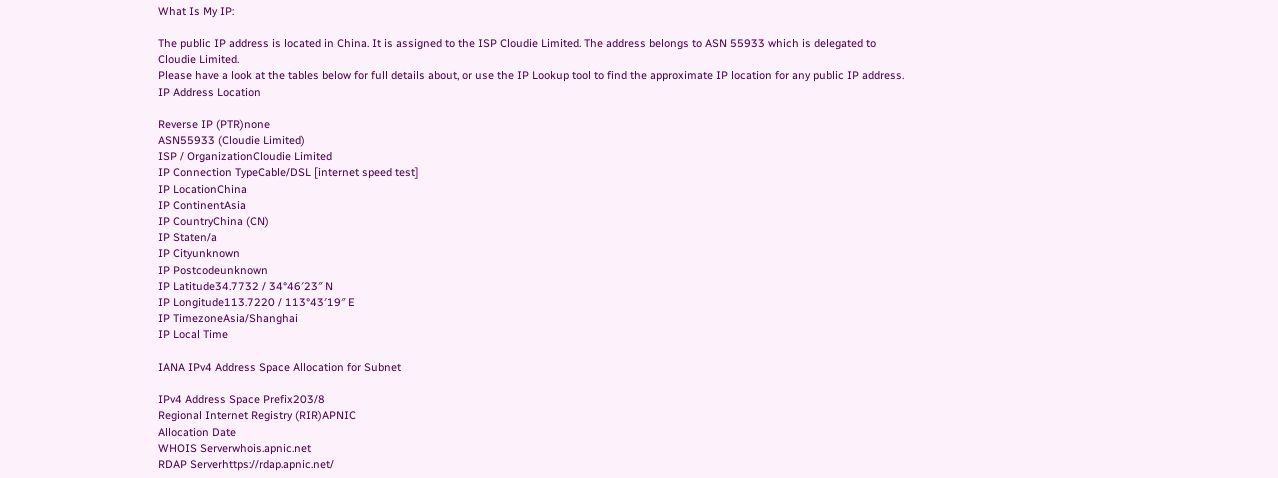What Is My IP:

The public IP address is located in China. It is assigned to the ISP Cloudie Limited. The address belongs to ASN 55933 which is delegated to Cloudie Limited.
Please have a look at the tables below for full details about, or use the IP Lookup tool to find the approximate IP location for any public IP address. IP Address Location

Reverse IP (PTR)none
ASN55933 (Cloudie Limited)
ISP / OrganizationCloudie Limited
IP Connection TypeCable/DSL [internet speed test]
IP LocationChina
IP ContinentAsia
IP CountryChina (CN)
IP Staten/a
IP Cityunknown
IP Postcodeunknown
IP Latitude34.7732 / 34°46′23″ N
IP Longitude113.7220 / 113°43′19″ E
IP TimezoneAsia/Shanghai
IP Local Time

IANA IPv4 Address Space Allocation for Subnet

IPv4 Address Space Prefix203/8
Regional Internet Registry (RIR)APNIC
Allocation Date
WHOIS Serverwhois.apnic.net
RDAP Serverhttps://rdap.apnic.net/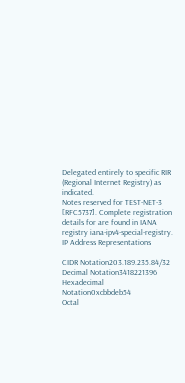Delegated entirely to specific RIR (Regional Internet Registry) as indicated.
Notes reserved for TEST-NET-3 [RFC5737]. Complete registration details for are found in IANA registry iana-ipv4-special-registry. IP Address Representations

CIDR Notation203.189.235.84/32
Decimal Notation3418221396
Hexadecimal Notation0xcbbdeb54
Octal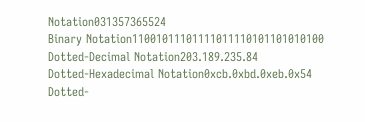Notation031357365524
Binary Notation11001011101111011110101101010100
Dotted-Decimal Notation203.189.235.84
Dotted-Hexadecimal Notation0xcb.0xbd.0xeb.0x54
Dotted-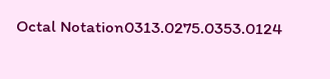Octal Notation0313.0275.0353.0124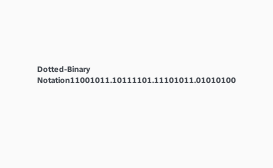Dotted-Binary Notation11001011.10111101.11101011.01010100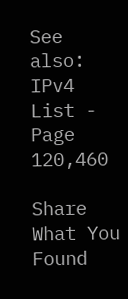See also: IPv4 List - Page 120,460

Share What You Found